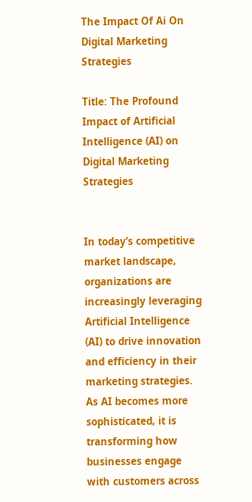The Impact Of Ai On Digital Marketing Strategies

Title: The Profound Impact of Artificial Intelligence (AI) on Digital Marketing Strategies


In today’s competitive market landscape, organizations are increasingly leveraging Artificial Intelligence (AI) to drive innovation and efficiency in their marketing strategies. As AI becomes more sophisticated, it is transforming how businesses engage with customers across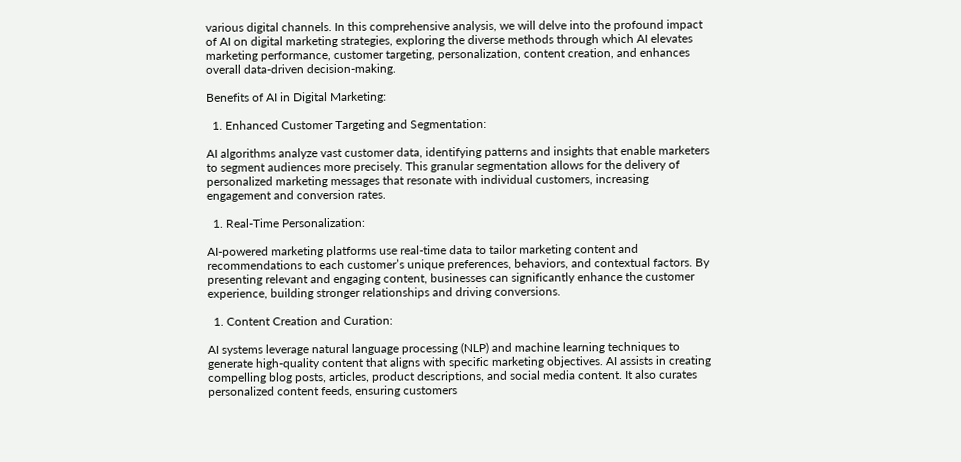various digital channels. In this comprehensive analysis, we will delve into the profound impact of AI on digital marketing strategies, exploring the diverse methods through which AI elevates marketing performance, customer targeting, personalization, content creation, and enhances overall data-driven decision-making.

Benefits of AI in Digital Marketing:

  1. Enhanced Customer Targeting and Segmentation:

AI algorithms analyze vast customer data, identifying patterns and insights that enable marketers to segment audiences more precisely. This granular segmentation allows for the delivery of personalized marketing messages that resonate with individual customers, increasing engagement and conversion rates.

  1. Real-Time Personalization:

AI-powered marketing platforms use real-time data to tailor marketing content and recommendations to each customer’s unique preferences, behaviors, and contextual factors. By presenting relevant and engaging content, businesses can significantly enhance the customer experience, building stronger relationships and driving conversions.

  1. Content Creation and Curation:

AI systems leverage natural language processing (NLP) and machine learning techniques to generate high-quality content that aligns with specific marketing objectives. AI assists in creating compelling blog posts, articles, product descriptions, and social media content. It also curates personalized content feeds, ensuring customers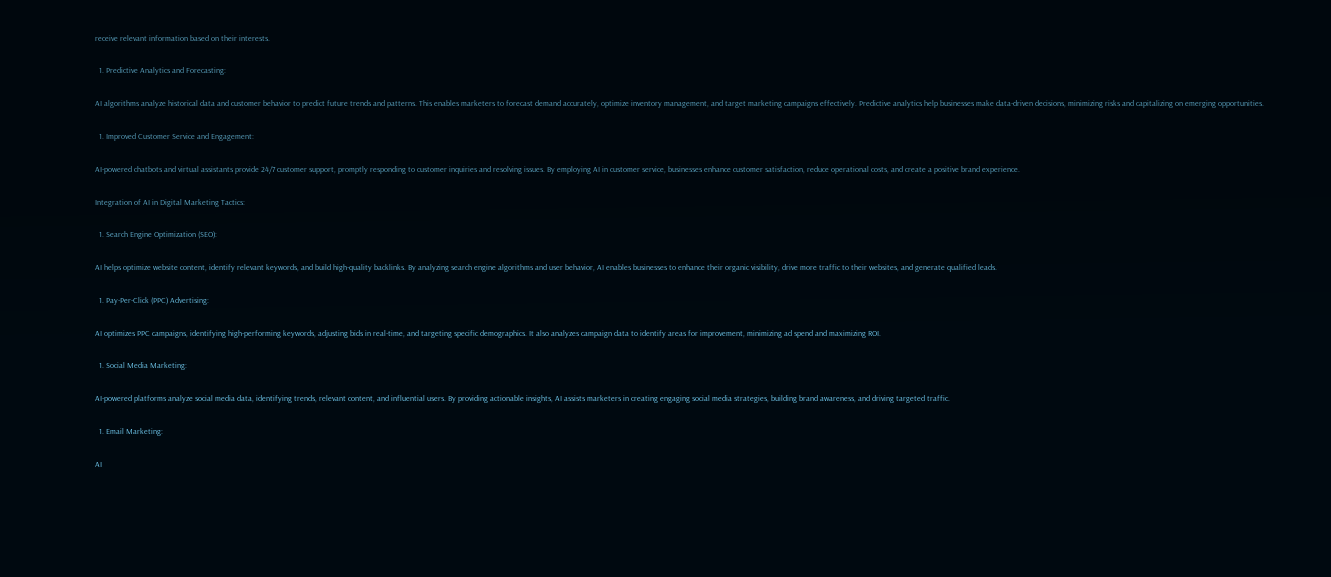receive relevant information based on their interests.

  1. Predictive Analytics and Forecasting:

AI algorithms analyze historical data and customer behavior to predict future trends and patterns. This enables marketers to forecast demand accurately, optimize inventory management, and target marketing campaigns effectively. Predictive analytics help businesses make data-driven decisions, minimizing risks and capitalizing on emerging opportunities.

  1. Improved Customer Service and Engagement:

AI-powered chatbots and virtual assistants provide 24/7 customer support, promptly responding to customer inquiries and resolving issues. By employing AI in customer service, businesses enhance customer satisfaction, reduce operational costs, and create a positive brand experience.

Integration of AI in Digital Marketing Tactics:

  1. Search Engine Optimization (SEO):

AI helps optimize website content, identify relevant keywords, and build high-quality backlinks. By analyzing search engine algorithms and user behavior, AI enables businesses to enhance their organic visibility, drive more traffic to their websites, and generate qualified leads.

  1. Pay-Per-Click (PPC) Advertising:

AI optimizes PPC campaigns, identifying high-performing keywords, adjusting bids in real-time, and targeting specific demographics. It also analyzes campaign data to identify areas for improvement, minimizing ad spend and maximizing ROI.

  1. Social Media Marketing:

AI-powered platforms analyze social media data, identifying trends, relevant content, and influential users. By providing actionable insights, AI assists marketers in creating engaging social media strategies, building brand awareness, and driving targeted traffic.

  1. Email Marketing:

AI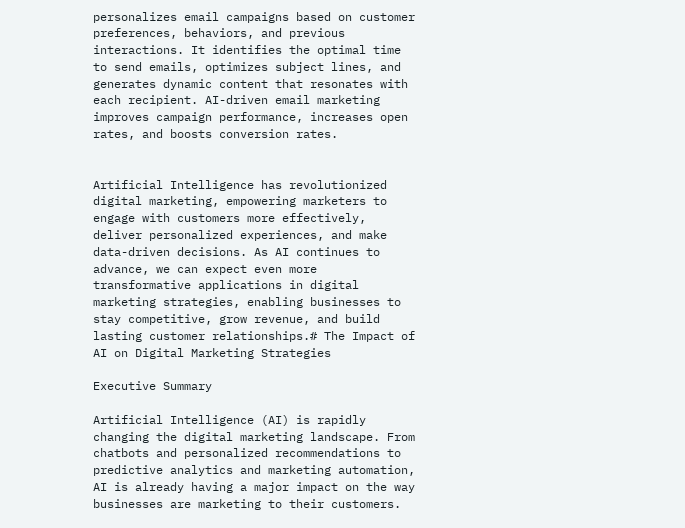personalizes email campaigns based on customer preferences, behaviors, and previous interactions. It identifies the optimal time to send emails, optimizes subject lines, and generates dynamic content that resonates with each recipient. AI-driven email marketing improves campaign performance, increases open rates, and boosts conversion rates.


Artificial Intelligence has revolutionized digital marketing, empowering marketers to engage with customers more effectively, deliver personalized experiences, and make data-driven decisions. As AI continues to advance, we can expect even more transformative applications in digital marketing strategies, enabling businesses to stay competitive, grow revenue, and build lasting customer relationships.# The Impact of AI on Digital Marketing Strategies

Executive Summary

Artificial Intelligence (AI) is rapidly changing the digital marketing landscape. From chatbots and personalized recommendations to predictive analytics and marketing automation, AI is already having a major impact on the way businesses are marketing to their customers.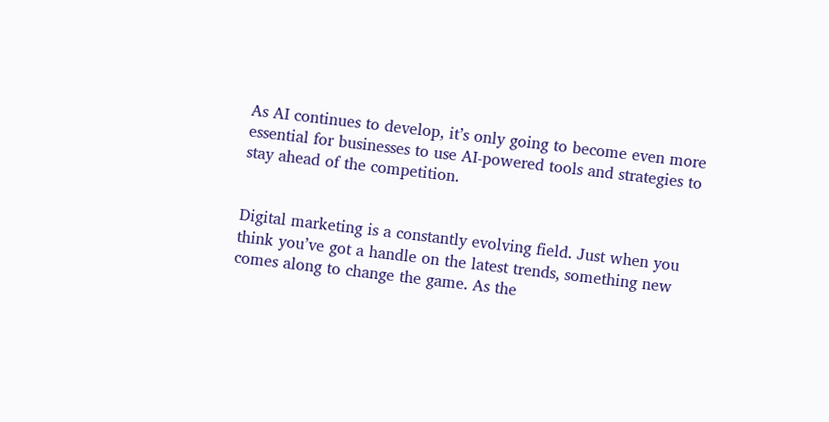As AI continues to develop, it’s only going to become even more essential for businesses to use AI-powered tools and strategies to stay ahead of the competition.


Digital marketing is a constantly evolving field. Just when you think you’ve got a handle on the latest trends, something new comes along to change the game. As the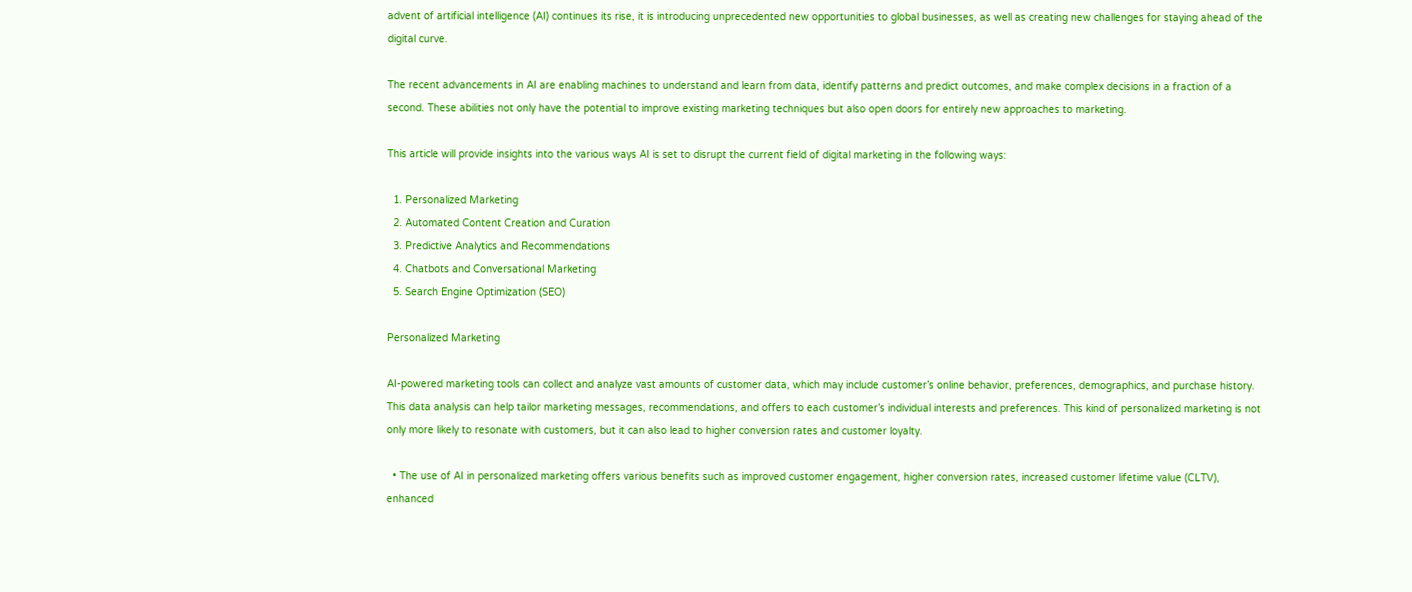advent of artificial intelligence (AI) continues its rise, it is introducing unprecedented new opportunities to global businesses, as well as creating new challenges for staying ahead of the digital curve.

The recent advancements in AI are enabling machines to understand and learn from data, identify patterns and predict outcomes, and make complex decisions in a fraction of a second. These abilities not only have the potential to improve existing marketing techniques but also open doors for entirely new approaches to marketing.

This article will provide insights into the various ways AI is set to disrupt the current field of digital marketing in the following ways:

  1. Personalized Marketing
  2. Automated Content Creation and Curation
  3. Predictive Analytics and Recommendations
  4. Chatbots and Conversational Marketing
  5. Search Engine Optimization (SEO)

Personalized Marketing

AI-powered marketing tools can collect and analyze vast amounts of customer data, which may include customer’s online behavior, preferences, demographics, and purchase history. This data analysis can help tailor marketing messages, recommendations, and offers to each customer’s individual interests and preferences. This kind of personalized marketing is not only more likely to resonate with customers, but it can also lead to higher conversion rates and customer loyalty.

  • The use of AI in personalized marketing offers various benefits such as improved customer engagement, higher conversion rates, increased customer lifetime value (CLTV), enhanced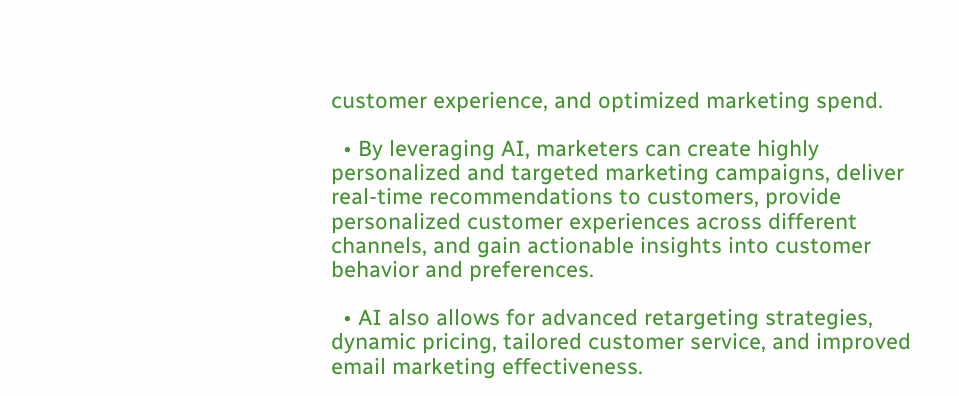customer experience, and optimized marketing spend.

  • By leveraging AI, marketers can create highly personalized and targeted marketing campaigns, deliver real-time recommendations to customers, provide personalized customer experiences across different channels, and gain actionable insights into customer behavior and preferences.

  • AI also allows for advanced retargeting strategies, dynamic pricing, tailored customer service, and improved email marketing effectiveness.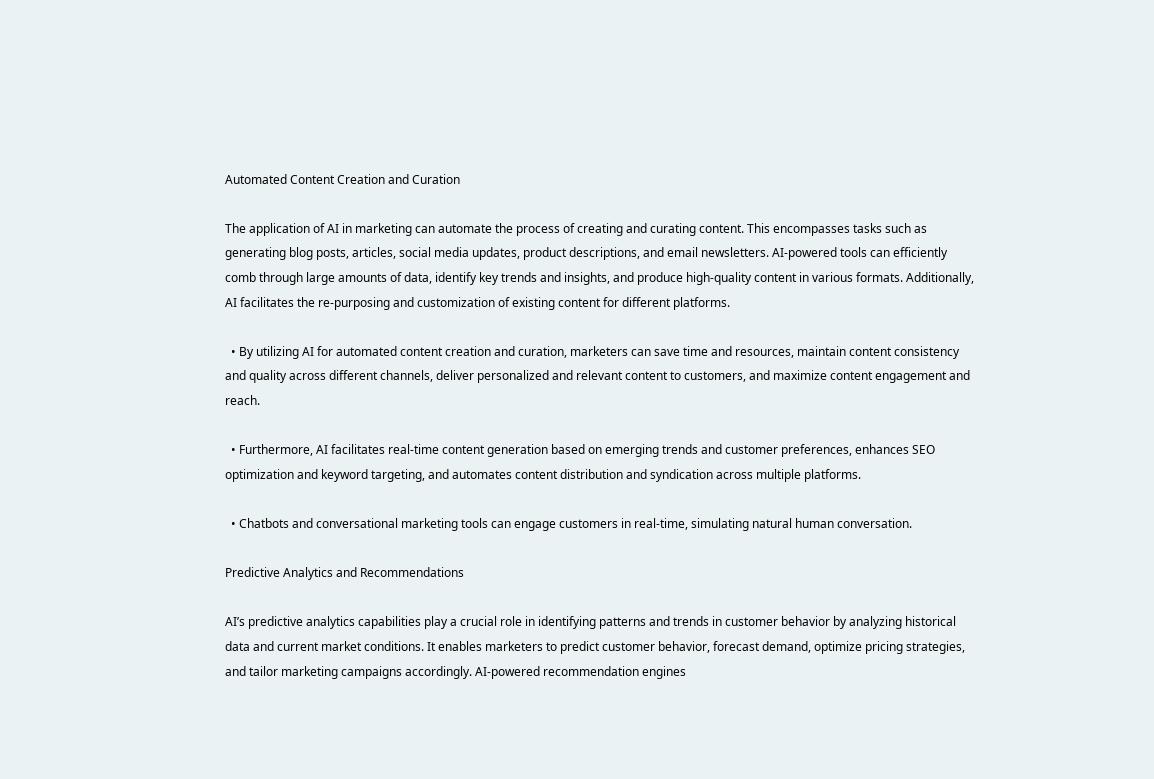Automated Content Creation and Curation

The application of AI in marketing can automate the process of creating and curating content. This encompasses tasks such as generating blog posts, articles, social media updates, product descriptions, and email newsletters. AI-powered tools can efficiently comb through large amounts of data, identify key trends and insights, and produce high-quality content in various formats. Additionally, AI facilitates the re-purposing and customization of existing content for different platforms.

  • By utilizing AI for automated content creation and curation, marketers can save time and resources, maintain content consistency and quality across different channels, deliver personalized and relevant content to customers, and maximize content engagement and reach.

  • Furthermore, AI facilitates real-time content generation based on emerging trends and customer preferences, enhances SEO optimization and keyword targeting, and automates content distribution and syndication across multiple platforms.

  • Chatbots and conversational marketing tools can engage customers in real-time, simulating natural human conversation.

Predictive Analytics and Recommendations

AI’s predictive analytics capabilities play a crucial role in identifying patterns and trends in customer behavior by analyzing historical data and current market conditions. It enables marketers to predict customer behavior, forecast demand, optimize pricing strategies, and tailor marketing campaigns accordingly. AI-powered recommendation engines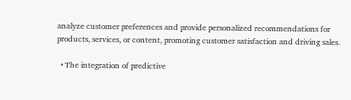analyze customer preferences and provide personalized recommendations for products, services, or content, promoting customer satisfaction and driving sales.

  • The integration of predictive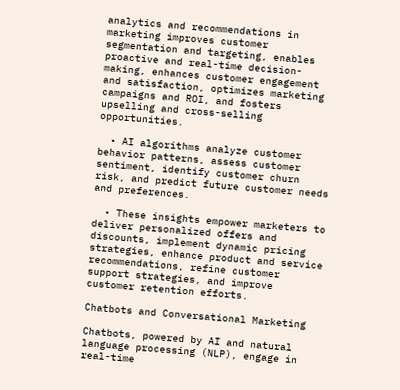analytics and recommendations in marketing improves customer segmentation and targeting, enables proactive and real-time decision-making, enhances customer engagement and satisfaction, optimizes marketing campaigns and ROI, and fosters upselling and cross-selling opportunities.

  • AI algorithms analyze customer behavior patterns, assess customer sentiment, identify customer churn risk, and predict future customer needs and preferences.

  • These insights empower marketers to deliver personalized offers and discounts, implement dynamic pricing strategies, enhance product and service recommendations, refine customer support strategies, and improve customer retention efforts.

Chatbots and Conversational Marketing

Chatbots, powered by AI and natural language processing (NLP), engage in real-time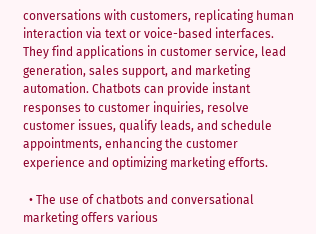conversations with customers, replicating human interaction via text or voice-based interfaces. They find applications in customer service, lead generation, sales support, and marketing automation. Chatbots can provide instant responses to customer inquiries, resolve customer issues, qualify leads, and schedule appointments, enhancing the customer experience and optimizing marketing efforts.

  • The use of chatbots and conversational marketing offers various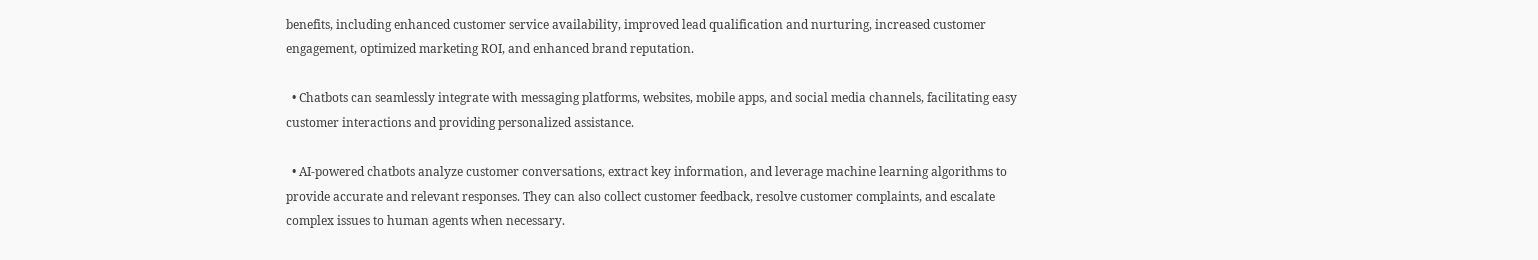benefits, including enhanced customer service availability, improved lead qualification and nurturing, increased customer engagement, optimized marketing ROI, and enhanced brand reputation.

  • Chatbots can seamlessly integrate with messaging platforms, websites, mobile apps, and social media channels, facilitating easy customer interactions and providing personalized assistance.

  • AI-powered chatbots analyze customer conversations, extract key information, and leverage machine learning algorithms to provide accurate and relevant responses. They can also collect customer feedback, resolve customer complaints, and escalate complex issues to human agents when necessary.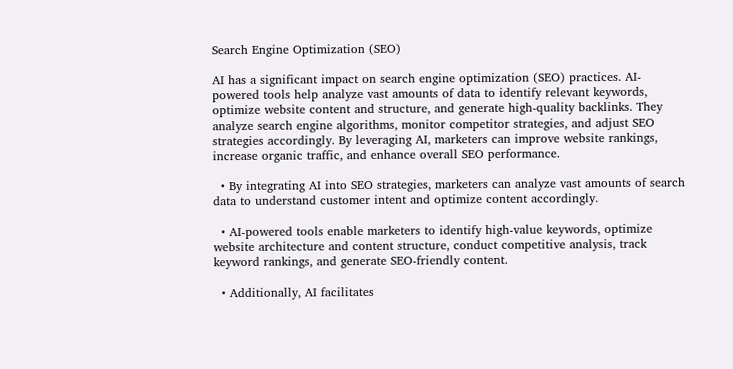Search Engine Optimization (SEO)

AI has a significant impact on search engine optimization (SEO) practices. AI-powered tools help analyze vast amounts of data to identify relevant keywords, optimize website content and structure, and generate high-quality backlinks. They analyze search engine algorithms, monitor competitor strategies, and adjust SEO strategies accordingly. By leveraging AI, marketers can improve website rankings, increase organic traffic, and enhance overall SEO performance.

  • By integrating AI into SEO strategies, marketers can analyze vast amounts of search data to understand customer intent and optimize content accordingly.

  • AI-powered tools enable marketers to identify high-value keywords, optimize website architecture and content structure, conduct competitive analysis, track keyword rankings, and generate SEO-friendly content.

  • Additionally, AI facilitates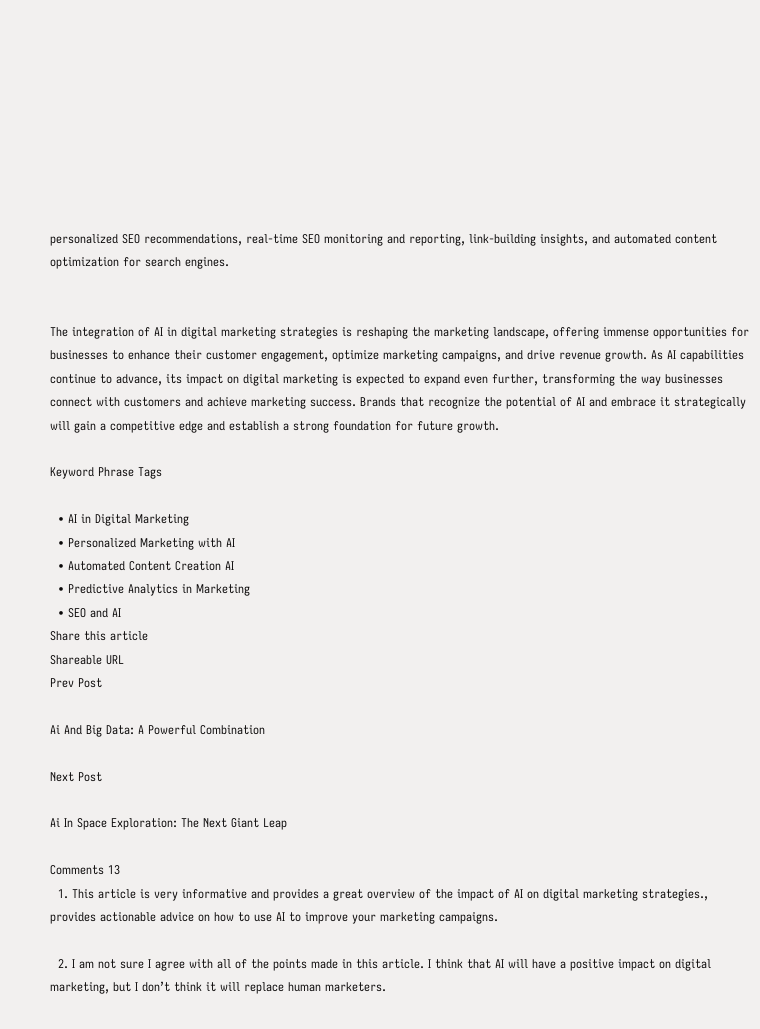personalized SEO recommendations, real-time SEO monitoring and reporting, link-building insights, and automated content optimization for search engines.


The integration of AI in digital marketing strategies is reshaping the marketing landscape, offering immense opportunities for businesses to enhance their customer engagement, optimize marketing campaigns, and drive revenue growth. As AI capabilities continue to advance, its impact on digital marketing is expected to expand even further, transforming the way businesses connect with customers and achieve marketing success. Brands that recognize the potential of AI and embrace it strategically will gain a competitive edge and establish a strong foundation for future growth.

Keyword Phrase Tags

  • AI in Digital Marketing
  • Personalized Marketing with AI
  • Automated Content Creation AI
  • Predictive Analytics in Marketing
  • SEO and AI
Share this article
Shareable URL
Prev Post

Ai And Big Data: A Powerful Combination

Next Post

Ai In Space Exploration: The Next Giant Leap

Comments 13
  1. This article is very informative and provides a great overview of the impact of AI on digital marketing strategies., provides actionable advice on how to use AI to improve your marketing campaigns.

  2. I am not sure I agree with all of the points made in this article. I think that AI will have a positive impact on digital marketing, but I don’t think it will replace human marketers.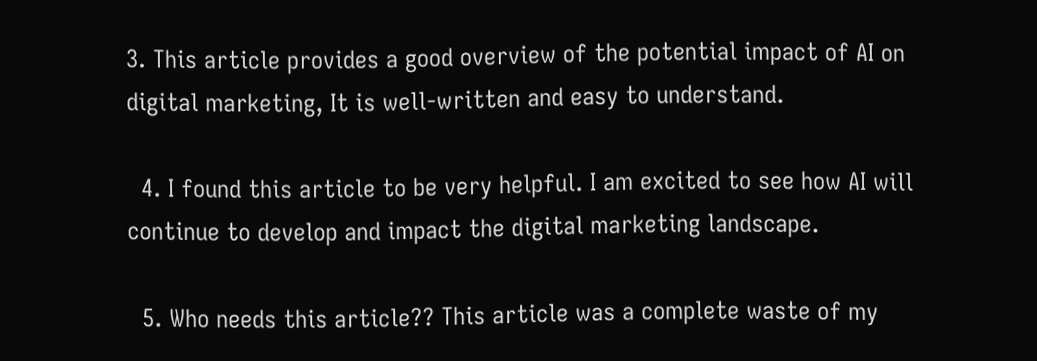3. This article provides a good overview of the potential impact of AI on digital marketing, It is well-written and easy to understand.

  4. I found this article to be very helpful. I am excited to see how AI will continue to develop and impact the digital marketing landscape.

  5. Who needs this article?? This article was a complete waste of my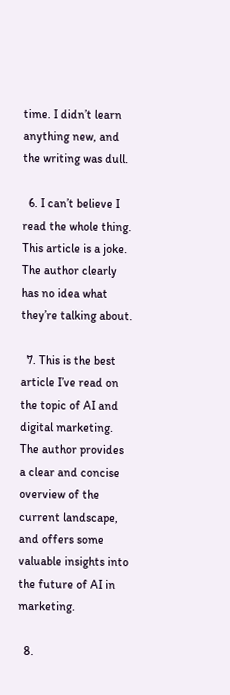time. I didn’t learn anything new, and the writing was dull.

  6. I can’t believe I read the whole thing. This article is a joke. The author clearly has no idea what they’re talking about.

  7. This is the best article I’ve read on the topic of AI and digital marketing. The author provides a clear and concise overview of the current landscape, and offers some valuable insights into the future of AI in marketing.

  8.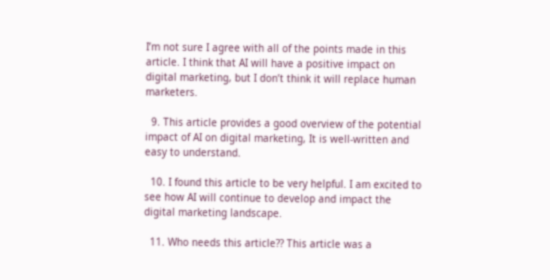I’m not sure I agree with all of the points made in this article. I think that AI will have a positive impact on digital marketing, but I don’t think it will replace human marketers.

  9. This article provides a good overview of the potential impact of AI on digital marketing, It is well-written and easy to understand.

  10. I found this article to be very helpful. I am excited to see how AI will continue to develop and impact the digital marketing landscape.

  11. Who needs this article?? This article was a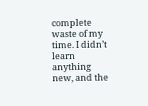complete waste of my time. I didn’t learn anything new, and the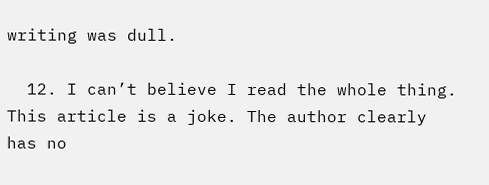writing was dull.

  12. I can’t believe I read the whole thing. This article is a joke. The author clearly has no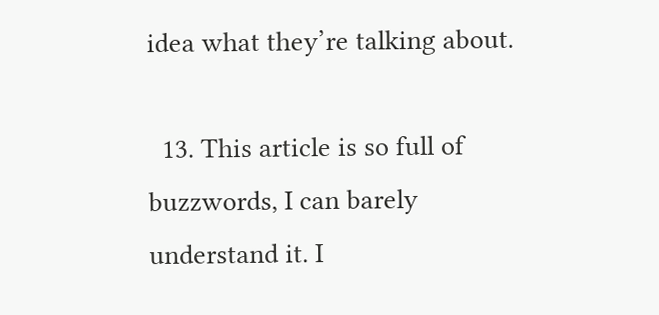idea what they’re talking about.

  13. This article is so full of buzzwords, I can barely understand it. I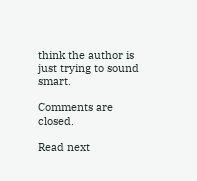think the author is just trying to sound smart.

Comments are closed.

Read next